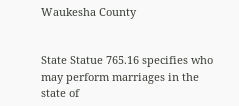Waukesha County


State Statue 765.16 specifies who may perform marriages in the state of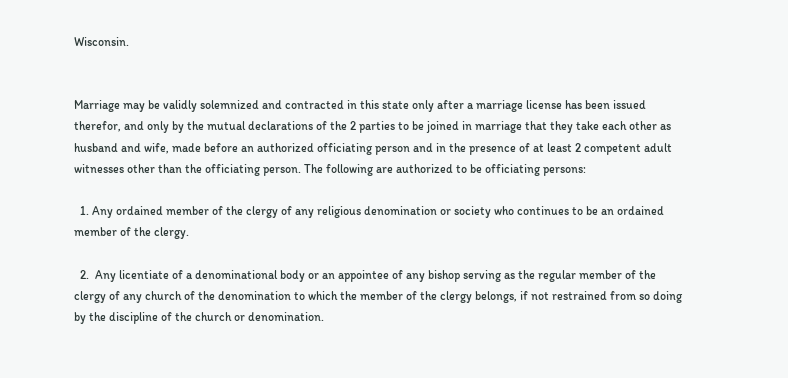Wisconsin.


Marriage may be validly solemnized and contracted in this state only after a marriage license has been issued therefor, and only by the mutual declarations of the 2 parties to be joined in marriage that they take each other as husband and wife, made before an authorized officiating person and in the presence of at least 2 competent adult witnesses other than the officiating person. The following are authorized to be officiating persons:

  1. Any ordained member of the clergy of any religious denomination or society who continues to be an ordained member of the clergy.

  2.  Any licentiate of a denominational body or an appointee of any bishop serving as the regular member of the clergy of any church of the denomination to which the member of the clergy belongs, if not restrained from so doing by the discipline of the church or denomination.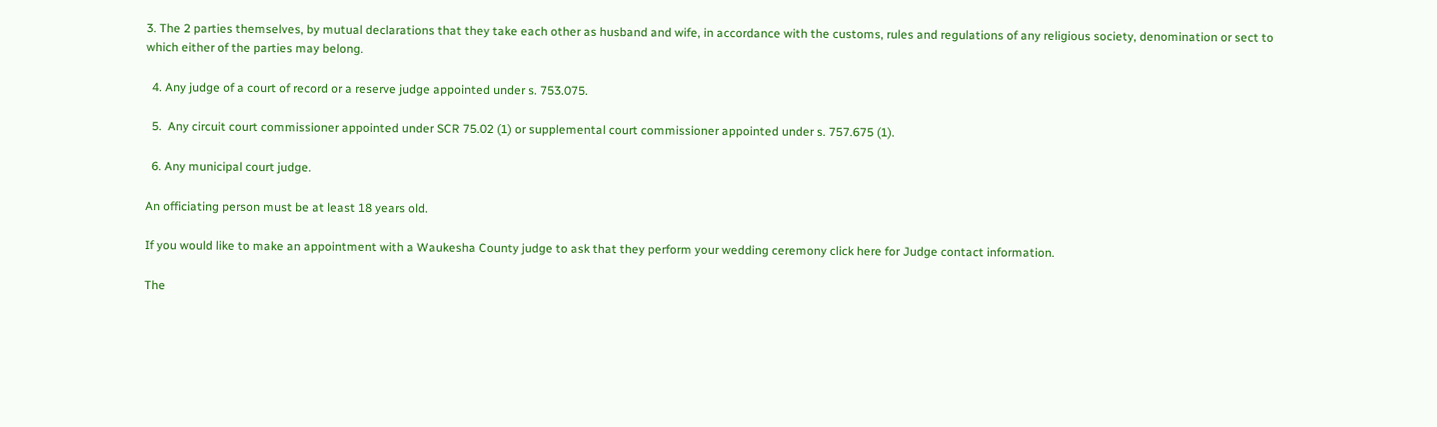3. The 2 parties themselves, by mutual declarations that they take each other as husband and wife, in accordance with the customs, rules and regulations of any religious society, denomination or sect to which either of the parties may belong.

  4. Any judge of a court of record or a reserve judge appointed under s. 753.075.

  5.  Any circuit court commissioner appointed under SCR 75.02 (1) or supplemental court commissioner appointed under s. 757.675 (1).

  6. Any municipal court judge.

An officiating person must be at least 18 years old.

If you would like to make an appointment with a Waukesha County judge to ask that they perform your wedding ceremony click here for Judge contact information.

The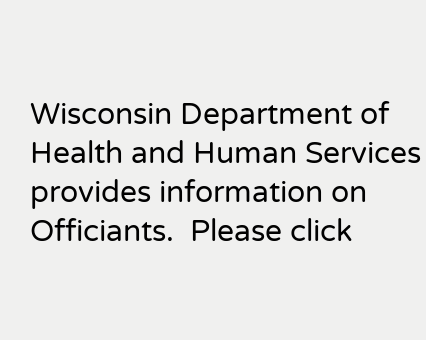Wisconsin Department of Health and Human Services provides information on Officiants.  Please click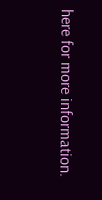here for more information.